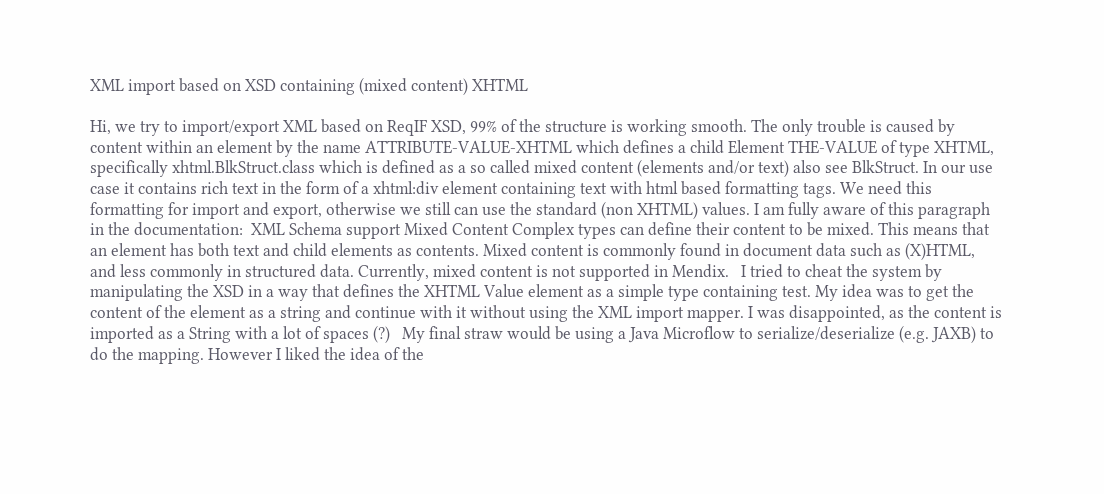XML import based on XSD containing (mixed content) XHTML

Hi, we try to import/export XML based on ReqIF XSD, 99% of the structure is working smooth. The only trouble is caused by content within an element by the name ATTRIBUTE-VALUE-XHTML which defines a child Element THE-VALUE of type XHTML, specifically xhtml.BlkStruct.class which is defined as a so called mixed content (elements and/or text) also see BlkStruct. In our use case it contains rich text in the form of a xhtml:div element containing text with html based formatting tags. We need this formatting for import and export, otherwise we still can use the standard (non XHTML) values. I am fully aware of this paragraph in the documentation:  XML Schema support Mixed Content Complex types can define their content to be mixed. This means that an element has both text and child elements as contents. Mixed content is commonly found in document data such as (X)HTML, and less commonly in structured data. Currently, mixed content is not supported in Mendix.   I tried to cheat the system by manipulating the XSD in a way that defines the XHTML Value element as a simple type containing test. My idea was to get the content of the element as a string and continue with it without using the XML import mapper. I was disappointed, as the content is imported as a String with a lot of spaces (?)   My final straw would be using a Java Microflow to serialize/deserialize (e.g. JAXB) to do the mapping. However I liked the idea of the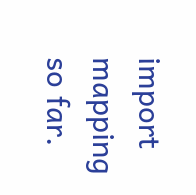import mapping so far.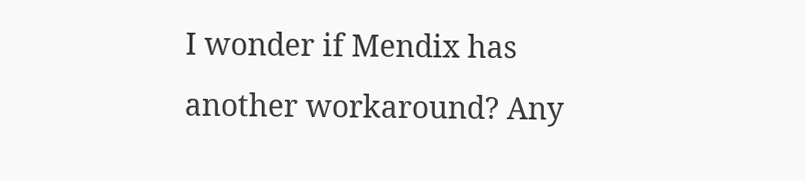I wonder if Mendix has another workaround? Any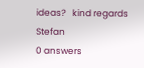ideas?   kind regards Stefan
0 answers